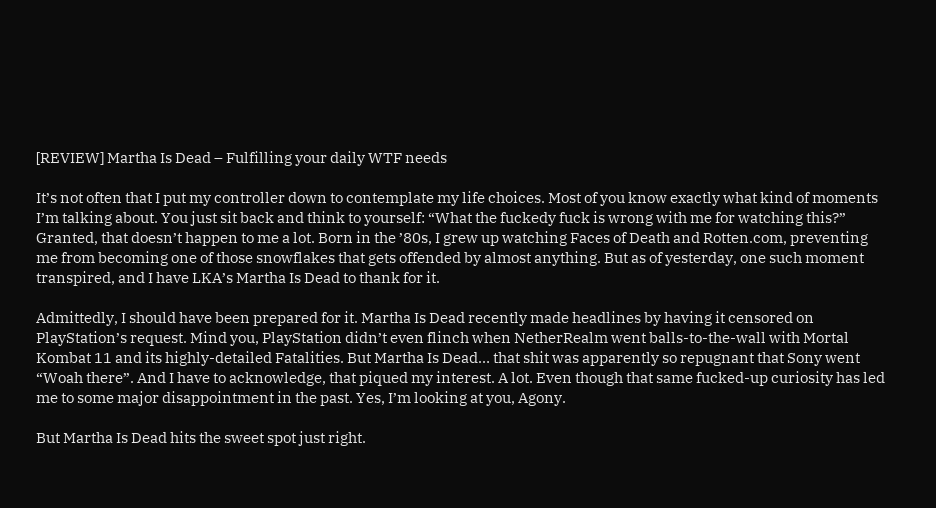[REVIEW] Martha Is Dead – Fulfilling your daily WTF needs

It’s not often that I put my controller down to contemplate my life choices. Most of you know exactly what kind of moments I’m talking about. You just sit back and think to yourself: “What the fuckedy fuck is wrong with me for watching this?” Granted, that doesn’t happen to me a lot. Born in the ’80s, I grew up watching Faces of Death and Rotten.com, preventing me from becoming one of those snowflakes that gets offended by almost anything. But as of yesterday, one such moment transpired, and I have LKA’s Martha Is Dead to thank for it.

Admittedly, I should have been prepared for it. Martha Is Dead recently made headlines by having it censored on PlayStation’s request. Mind you, PlayStation didn’t even flinch when NetherRealm went balls-to-the-wall with Mortal Kombat 11 and its highly-detailed Fatalities. But Martha Is Dead… that shit was apparently so repugnant that Sony went “Woah there”. And I have to acknowledge, that piqued my interest. A lot. Even though that same fucked-up curiosity has led me to some major disappointment in the past. Yes, I’m looking at you, Agony.

But Martha Is Dead hits the sweet spot just right.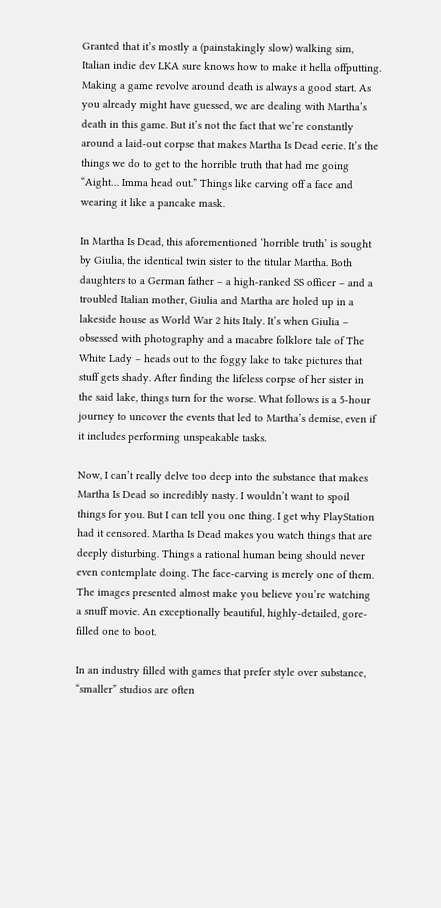Granted that it’s mostly a (painstakingly slow) walking sim, Italian indie dev LKA sure knows how to make it hella offputting. Making a game revolve around death is always a good start. As you already might have guessed, we are dealing with Martha’s death in this game. But it’s not the fact that we’re constantly around a laid-out corpse that makes Martha Is Dead eerie. It’s the things we do to get to the horrible truth that had me going “Aight… Imma head out.” Things like carving off a face and wearing it like a pancake mask.

In Martha Is Dead, this aforementioned ‘horrible truth’ is sought by Giulia, the identical twin sister to the titular Martha. Both daughters to a German father – a high-ranked SS officer – and a troubled Italian mother, Giulia and Martha are holed up in a lakeside house as World War 2 hits Italy. It’s when Giulia – obsessed with photography and a macabre folklore tale of The White Lady – heads out to the foggy lake to take pictures that stuff gets shady. After finding the lifeless corpse of her sister in the said lake, things turn for the worse. What follows is a 5-hour journey to uncover the events that led to Martha’s demise, even if it includes performing unspeakable tasks.

Now, I can’t really delve too deep into the substance that makes Martha Is Dead so incredibly nasty. I wouldn’t want to spoil things for you. But I can tell you one thing. I get why PlayStation had it censored. Martha Is Dead makes you watch things that are deeply disturbing. Things a rational human being should never even contemplate doing. The face-carving is merely one of them. The images presented almost make you believe you’re watching a snuff movie. An exceptionally beautiful, highly-detailed, gore-filled one to boot.

In an industry filled with games that prefer style over substance, “smaller” studios are often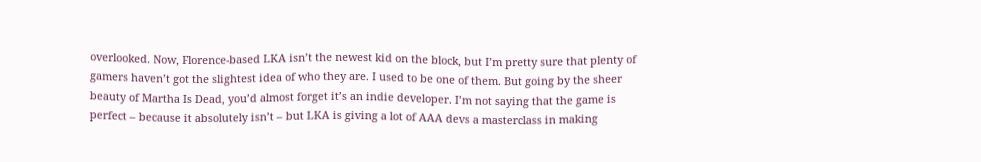overlooked. Now, Florence-based LKA isn’t the newest kid on the block, but I’m pretty sure that plenty of gamers haven’t got the slightest idea of who they are. I used to be one of them. But going by the sheer beauty of Martha Is Dead, you’d almost forget it’s an indie developer. I’m not saying that the game is perfect – because it absolutely isn’t – but LKA is giving a lot of AAA devs a masterclass in making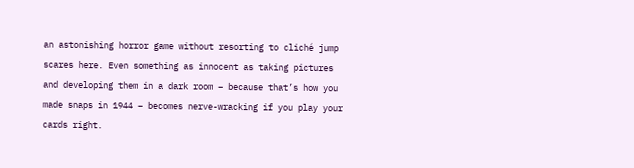an astonishing horror game without resorting to cliché jump scares here. Even something as innocent as taking pictures and developing them in a dark room – because that’s how you made snaps in 1944 – becomes nerve-wracking if you play your cards right.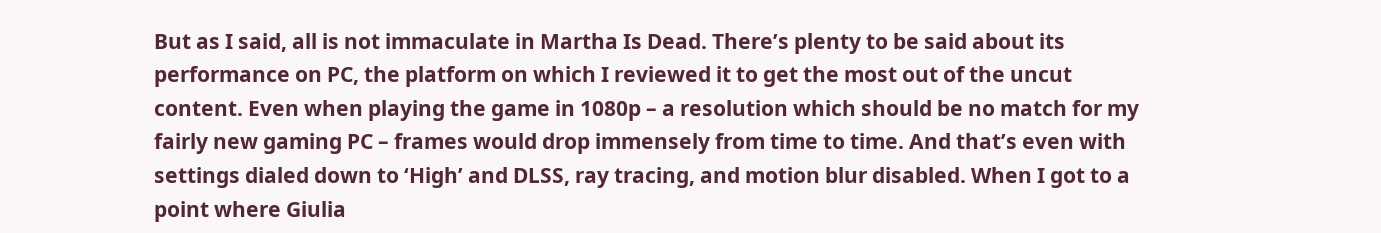But as I said, all is not immaculate in Martha Is Dead. There’s plenty to be said about its performance on PC, the platform on which I reviewed it to get the most out of the uncut content. Even when playing the game in 1080p – a resolution which should be no match for my fairly new gaming PC – frames would drop immensely from time to time. And that’s even with settings dialed down to ‘High’ and DLSS, ray tracing, and motion blur disabled. When I got to a point where Giulia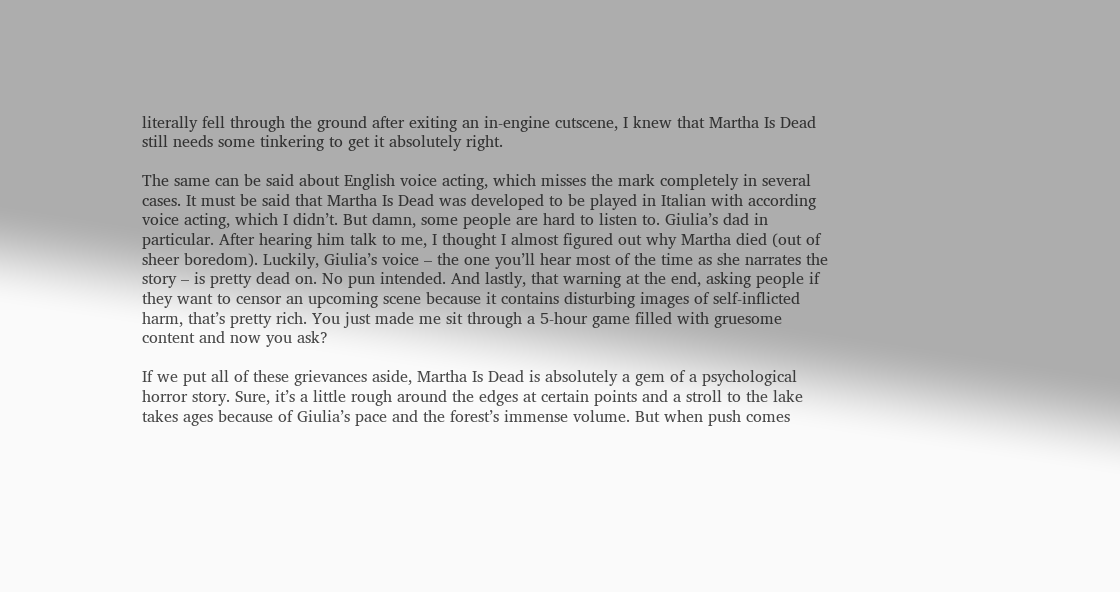literally fell through the ground after exiting an in-engine cutscene, I knew that Martha Is Dead still needs some tinkering to get it absolutely right.

The same can be said about English voice acting, which misses the mark completely in several cases. It must be said that Martha Is Dead was developed to be played in Italian with according voice acting, which I didn’t. But damn, some people are hard to listen to. Giulia’s dad in particular. After hearing him talk to me, I thought I almost figured out why Martha died (out of sheer boredom). Luckily, Giulia’s voice – the one you’ll hear most of the time as she narrates the story – is pretty dead on. No pun intended. And lastly, that warning at the end, asking people if they want to censor an upcoming scene because it contains disturbing images of self-inflicted harm, that’s pretty rich. You just made me sit through a 5-hour game filled with gruesome content and now you ask?

If we put all of these grievances aside, Martha Is Dead is absolutely a gem of a psychological horror story. Sure, it’s a little rough around the edges at certain points and a stroll to the lake takes ages because of Giulia’s pace and the forest’s immense volume. But when push comes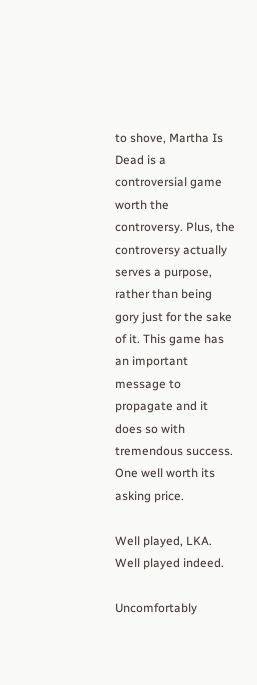to shove, Martha Is Dead is a controversial game worth the controversy. Plus, the controversy actually serves a purpose, rather than being gory just for the sake of it. This game has an important message to propagate and it does so with tremendous success. One well worth its asking price.

Well played, LKA. Well played indeed.

Uncomfortably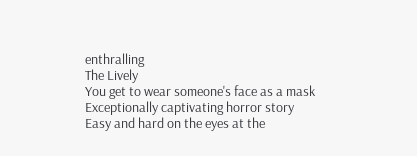enthralling
The Lively
You get to wear someone's face as a mask
Exceptionally captivating horror story
Easy and hard on the eyes at the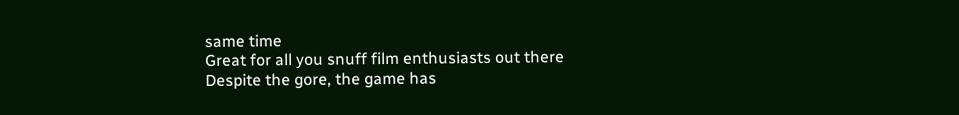same time
Great for all you snuff film enthusiasts out there
Despite the gore, the game has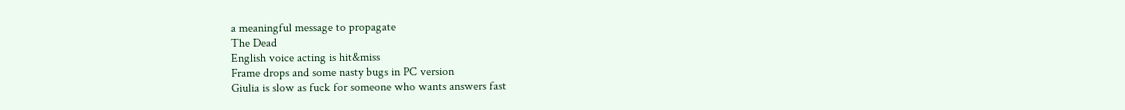a meaningful message to propagate
The Dead
English voice acting is hit&miss
Frame drops and some nasty bugs in PC version
Giulia is slow as fuck for someone who wants answers fast